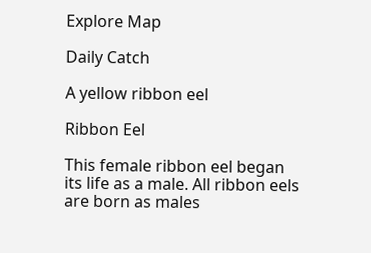Explore Map

Daily Catch

A yellow ribbon eel

Ribbon Eel

This female ribbon eel began its life as a male. All ribbon eels are born as males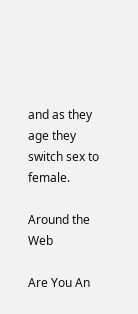and as they age they switch sex to female.

Around the Web

Are You An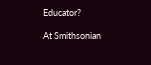Educator?

At Smithsonian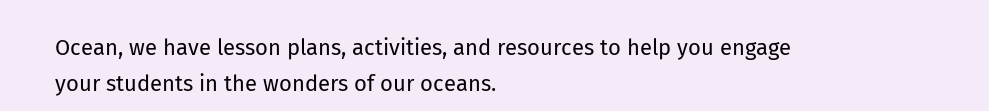Ocean, we have lesson plans, activities, and resources to help you engage your students in the wonders of our oceans.